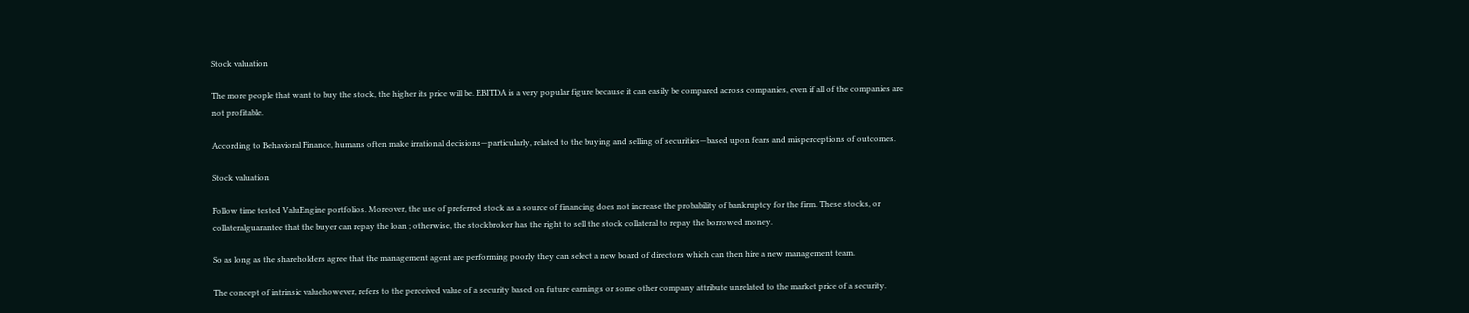Stock valuation

The more people that want to buy the stock, the higher its price will be. EBITDA is a very popular figure because it can easily be compared across companies, even if all of the companies are not profitable.

According to Behavioral Finance, humans often make irrational decisions—particularly, related to the buying and selling of securities—based upon fears and misperceptions of outcomes.

Stock valuation

Follow time tested ValuEngine portfolios. Moreover, the use of preferred stock as a source of financing does not increase the probability of bankruptcy for the firm. These stocks, or collateralguarantee that the buyer can repay the loan ; otherwise, the stockbroker has the right to sell the stock collateral to repay the borrowed money.

So as long as the shareholders agree that the management agent are performing poorly they can select a new board of directors which can then hire a new management team.

The concept of intrinsic valuehowever, refers to the perceived value of a security based on future earnings or some other company attribute unrelated to the market price of a security.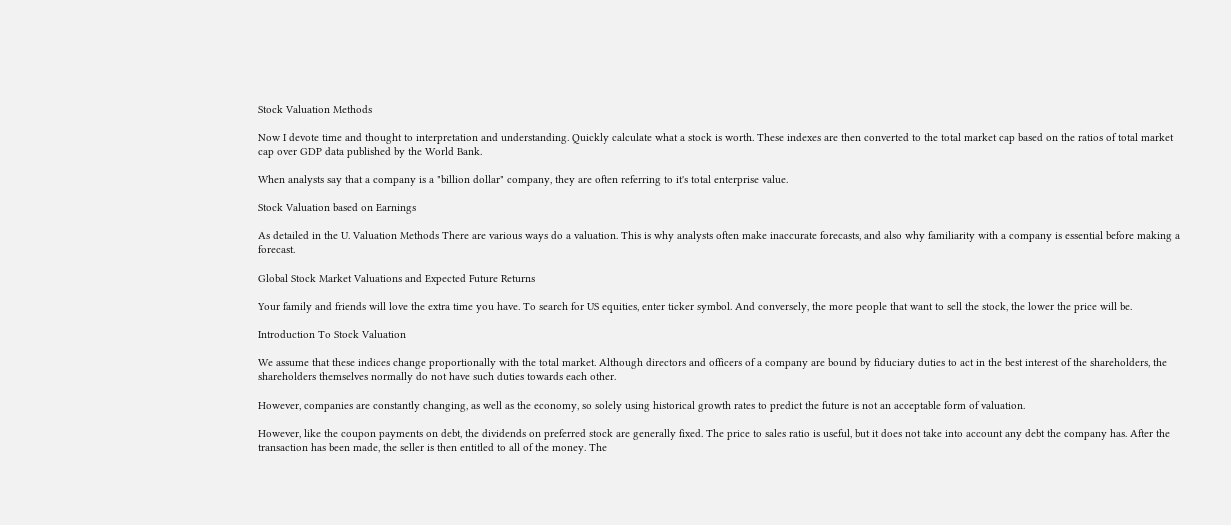Stock Valuation Methods

Now I devote time and thought to interpretation and understanding. Quickly calculate what a stock is worth. These indexes are then converted to the total market cap based on the ratios of total market cap over GDP data published by the World Bank.

When analysts say that a company is a "billion dollar" company, they are often referring to it's total enterprise value.

Stock Valuation based on Earnings

As detailed in the U. Valuation Methods There are various ways do a valuation. This is why analysts often make inaccurate forecasts, and also why familiarity with a company is essential before making a forecast.

Global Stock Market Valuations and Expected Future Returns

Your family and friends will love the extra time you have. To search for US equities, enter ticker symbol. And conversely, the more people that want to sell the stock, the lower the price will be.

Introduction To Stock Valuation

We assume that these indices change proportionally with the total market. Although directors and officers of a company are bound by fiduciary duties to act in the best interest of the shareholders, the shareholders themselves normally do not have such duties towards each other.

However, companies are constantly changing, as well as the economy, so solely using historical growth rates to predict the future is not an acceptable form of valuation.

However, like the coupon payments on debt, the dividends on preferred stock are generally fixed. The price to sales ratio is useful, but it does not take into account any debt the company has. After the transaction has been made, the seller is then entitled to all of the money. The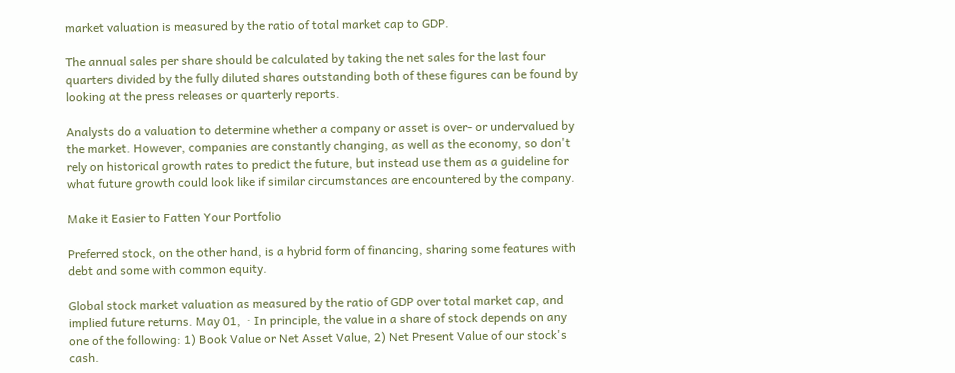market valuation is measured by the ratio of total market cap to GDP.

The annual sales per share should be calculated by taking the net sales for the last four quarters divided by the fully diluted shares outstanding both of these figures can be found by looking at the press releases or quarterly reports.

Analysts do a valuation to determine whether a company or asset is over- or undervalued by the market. However, companies are constantly changing, as well as the economy, so don't rely on historical growth rates to predict the future, but instead use them as a guideline for what future growth could look like if similar circumstances are encountered by the company.

Make it Easier to Fatten Your Portfolio

Preferred stock, on the other hand, is a hybrid form of financing, sharing some features with debt and some with common equity.

Global stock market valuation as measured by the ratio of GDP over total market cap, and implied future returns. May 01,  · In principle, the value in a share of stock depends on any one of the following: 1) Book Value or Net Asset Value, 2) Net Present Value of our stock's cash.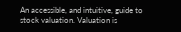An accessible, and intuitive, guide to stock valuation. Valuation is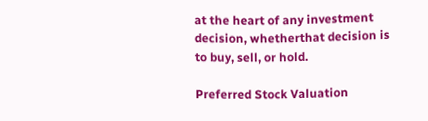at the heart of any investment decision, whetherthat decision is to buy, sell, or hold.

Preferred Stock Valuation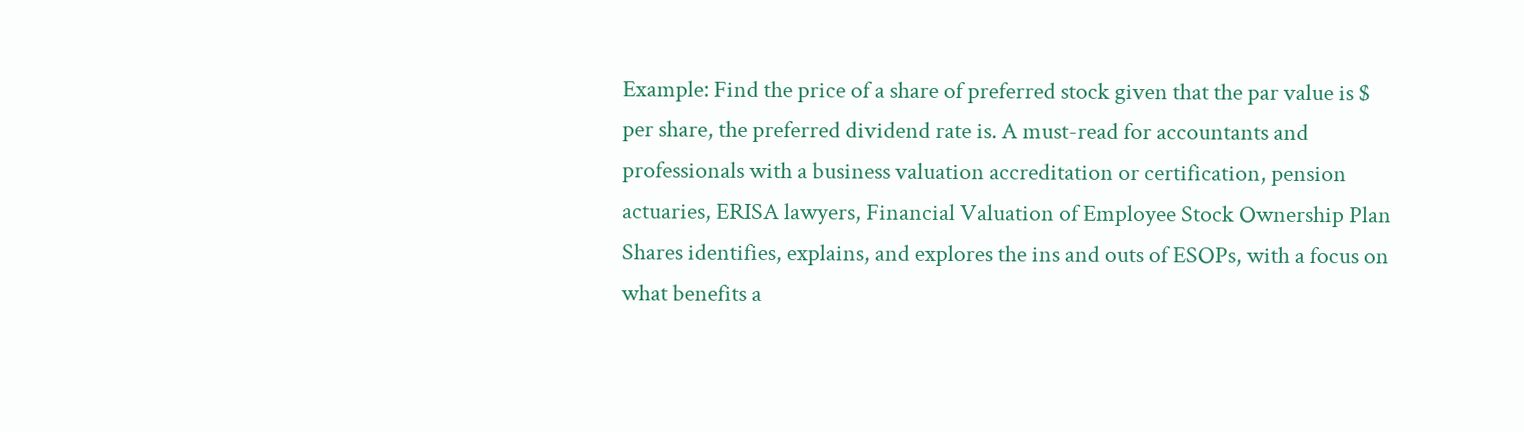Example: Find the price of a share of preferred stock given that the par value is $ per share, the preferred dividend rate is. A must-read for accountants and professionals with a business valuation accreditation or certification, pension actuaries, ERISA lawyers, Financial Valuation of Employee Stock Ownership Plan Shares identifies, explains, and explores the ins and outs of ESOPs, with a focus on what benefits a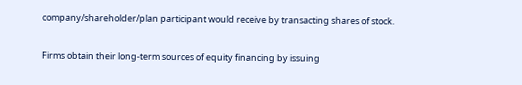company/shareholder/plan participant would receive by transacting shares of stock.

Firms obtain their long-term sources of equity financing by issuing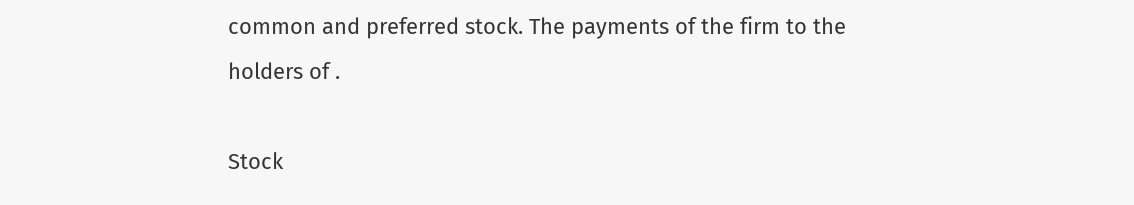common and preferred stock. The payments of the firm to the holders of .

Stock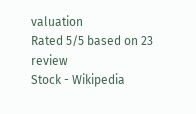valuation
Rated 5/5 based on 23 review
Stock - Wikipedia